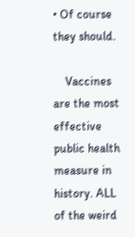• Of course they should.

    Vaccines are the most effective public health measure in history. ALL of the weird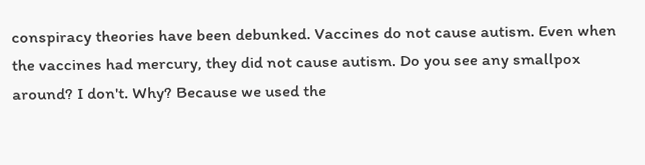conspiracy theories have been debunked. Vaccines do not cause autism. Even when the vaccines had mercury, they did not cause autism. Do you see any smallpox around? I don't. Why? Because we used the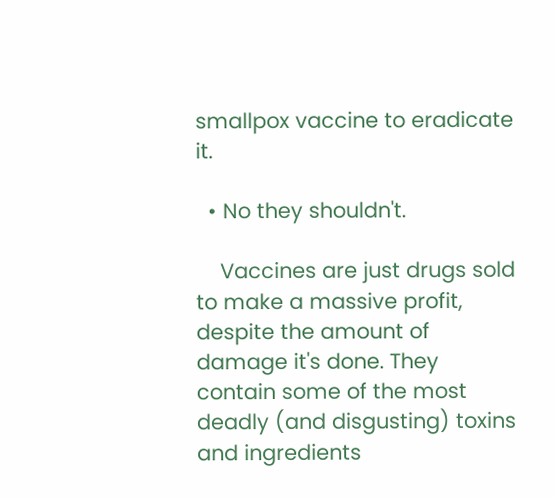smallpox vaccine to eradicate it.

  • No they shouldn't.

    Vaccines are just drugs sold to make a massive profit, despite the amount of damage it's done. They contain some of the most deadly (and disgusting) toxins and ingredients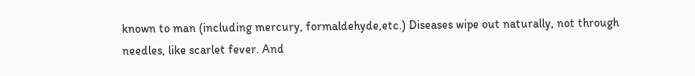known to man (including mercury, formaldehyde,etc.) Diseases wipe out naturally, not through needles, like scarlet fever. And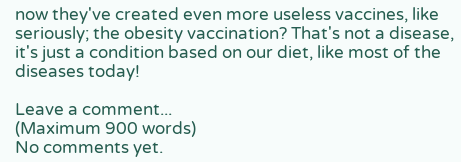now they've created even more useless vaccines, like seriously; the obesity vaccination? That's not a disease, it's just a condition based on our diet, like most of the diseases today!

Leave a comment...
(Maximum 900 words)
No comments yet.